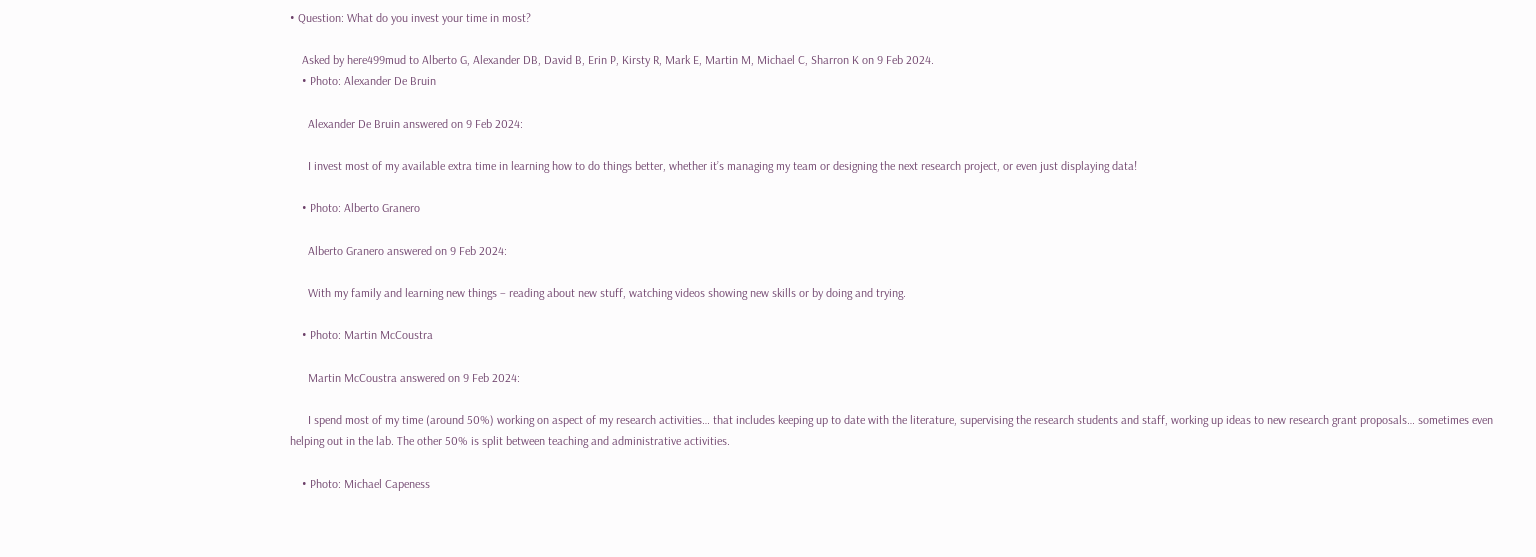• Question: What do you invest your time in most?

    Asked by here499mud to Alberto G, Alexander DB, David B, Erin P, Kirsty R, Mark E, Martin M, Michael C, Sharron K on 9 Feb 2024.
    • Photo: Alexander De Bruin

      Alexander De Bruin answered on 9 Feb 2024:

      I invest most of my available extra time in learning how to do things better, whether it’s managing my team or designing the next research project, or even just displaying data!

    • Photo: Alberto Granero

      Alberto Granero answered on 9 Feb 2024:

      With my family and learning new things – reading about new stuff, watching videos showing new skills or by doing and trying.

    • Photo: Martin McCoustra

      Martin McCoustra answered on 9 Feb 2024:

      I spend most of my time (around 50%) working on aspect of my research activities… that includes keeping up to date with the literature, supervising the research students and staff, working up ideas to new research grant proposals… sometimes even helping out in the lab. The other 50% is split between teaching and administrative activities.

    • Photo: Michael Capeness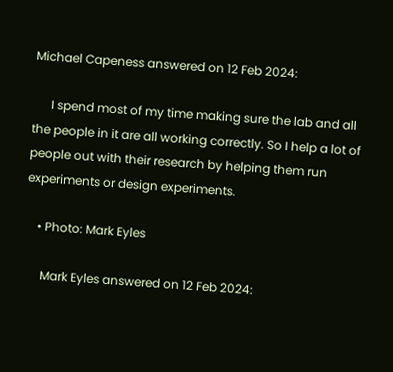Michael Capeness answered on 12 Feb 2024:

      I spend most of my time making sure the lab and all the people in it are all working correctly. So I help a lot of people out with their research by helping them run experiments or design experiments.

    • Photo: Mark Eyles

      Mark Eyles answered on 12 Feb 2024: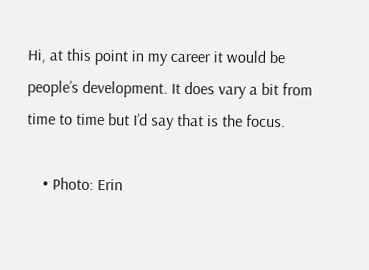Hi, at this point in my career it would be people’s development. It does vary a bit from time to time but I’d say that is the focus.

    • Photo: Erin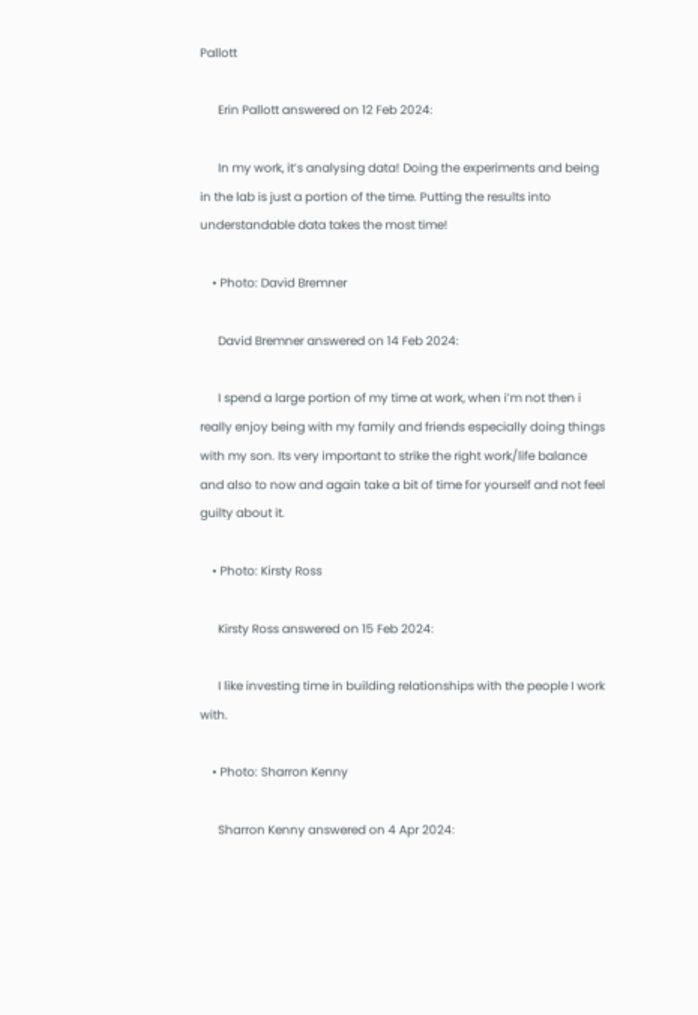Pallott

      Erin Pallott answered on 12 Feb 2024:

      In my work, it’s analysing data! Doing the experiments and being in the lab is just a portion of the time. Putting the results into understandable data takes the most time!

    • Photo: David Bremner

      David Bremner answered on 14 Feb 2024:

      I spend a large portion of my time at work, when i’m not then i really enjoy being with my family and friends especially doing things with my son. Its very important to strike the right work/life balance and also to now and again take a bit of time for yourself and not feel guilty about it.

    • Photo: Kirsty Ross

      Kirsty Ross answered on 15 Feb 2024:

      I like investing time in building relationships with the people I work with.

    • Photo: Sharron Kenny

      Sharron Kenny answered on 4 Apr 2024: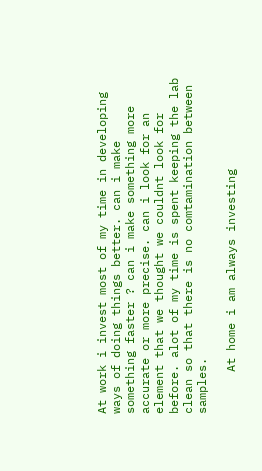At work i invest most of my time in developing ways of doing things better. can i make something faster ? can i make something more accurate or more precise. can i look for an element that we thought we couldnt look for before. alot of my time is spent keeping the lab clean so that there is no comtamination between samples.

      At home i am always investing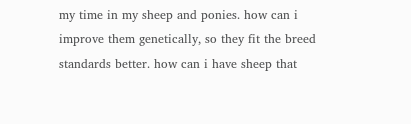my time in my sheep and ponies. how can i improve them genetically, so they fit the breed standards better. how can i have sheep that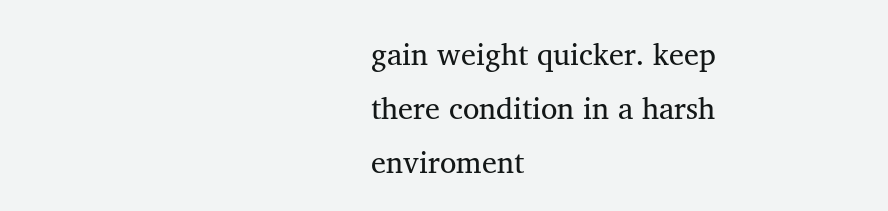gain weight quicker. keep there condition in a harsh enviroment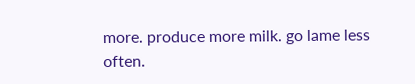more. produce more milk. go lame less often.